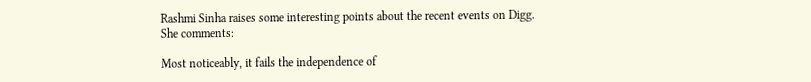Rashmi Sinha raises some interesting points about the recent events on Digg. She comments:

Most noticeably, it fails the independence of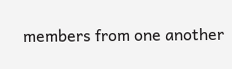members from one another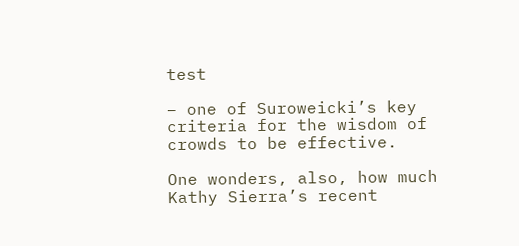test

– one of Suroweicki’s key criteria for the wisdom of crowds to be effective.

One wonders, also, how much Kathy Sierra’s recent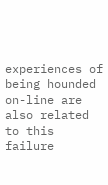experiences of being hounded on-line are also related to this failure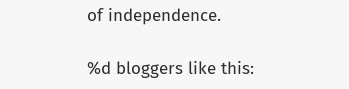of independence.

%d bloggers like this: